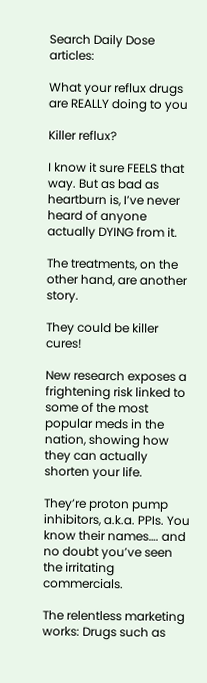Search Daily Dose articles:

What your reflux drugs are REALLY doing to you

Killer reflux?

I know it sure FEELS that way. But as bad as heartburn is, I’ve never heard of anyone actually DYING from it.

The treatments, on the other hand, are another story.

They could be killer cures!

New research exposes a frightening risk linked to some of the most popular meds in the nation, showing how they can actually shorten your life.

They’re proton pump inhibitors, a.k.a. PPIs. You know their names…. and no doubt you’ve seen the irritating commercials.

The relentless marketing works: Drugs such as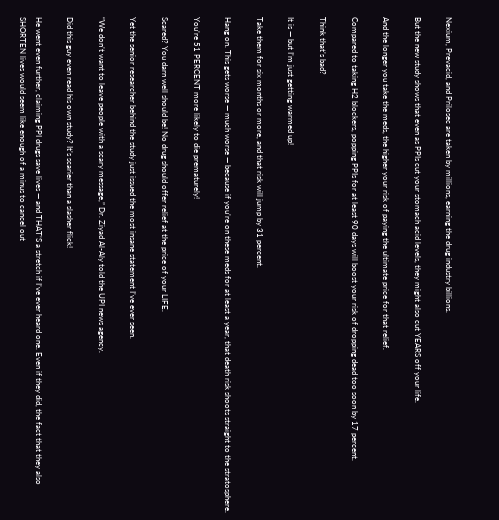Nexium, Prevacid, and Prilosec are taken by millions, earning the drug industry billions.

But the new study shows that even as PPIs cut your stomach acid levels, they might also cut YEARS off your life.

And the longer you take the meds, the higher your risk of paying the ultimate price for that relief.

Compared to taking H2 blockers, popping PPIs for at least 90 days will boost your risk of dropping dead too soon by 17 percent.

Think that’s bad?

It is — but I’m just getting warmed up!

Take them for six months or more, and that risk will jump by 31 percent.

Hang on. This gets worse — much worse — because if you’re on these meds for at least a year, that death risk shoots straight to the stratosphere.

You’re 51 PERCENT more likely to die prematurely!

Scared? You darn well should be! No drug should offer relief at the price of your LIFE.

Yet the senior researcher behind the study just issued the most insane statement I’ve ever seen.

“We don’t want to leave people with a scary message,” Dr. Ziyad Al-Aly told the UPI news agency.

Did this guy even read his own study? It’s scarier than a slasher flick!

He went even further, claiming PPI drugs save lives — and THAT’S a stretch if I’ve ever heard one. Even if they did, the fact that they also SHORTEN lives would seem like enough of a minus to cancel out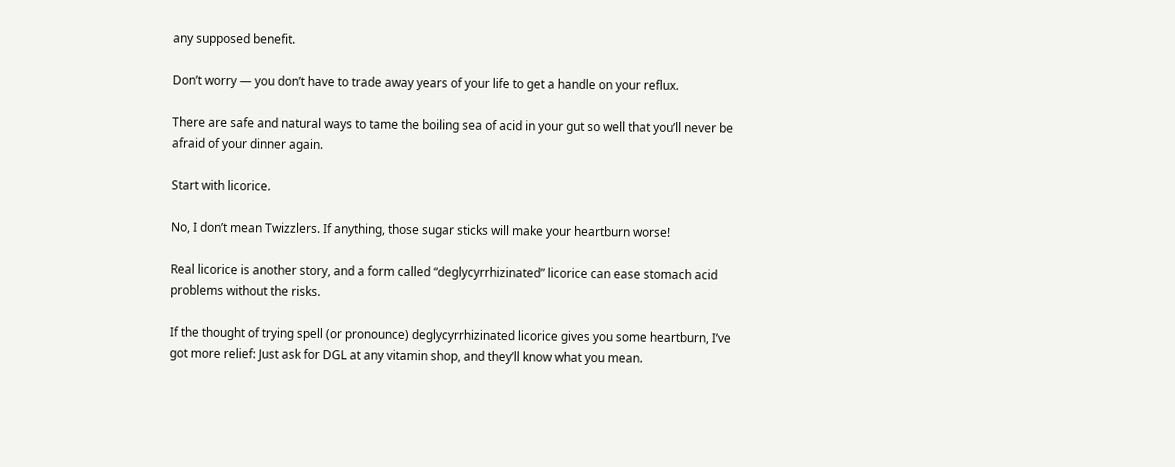any supposed benefit.

Don’t worry — you don’t have to trade away years of your life to get a handle on your reflux.

There are safe and natural ways to tame the boiling sea of acid in your gut so well that you’ll never be afraid of your dinner again.

Start with licorice.

No, I don’t mean Twizzlers. If anything, those sugar sticks will make your heartburn worse!

Real licorice is another story, and a form called “deglycyrrhizinated” licorice can ease stomach acid problems without the risks.

If the thought of trying spell (or pronounce) deglycyrrhizinated licorice gives you some heartburn, I’ve got more relief: Just ask for DGL at any vitamin shop, and they’ll know what you mean.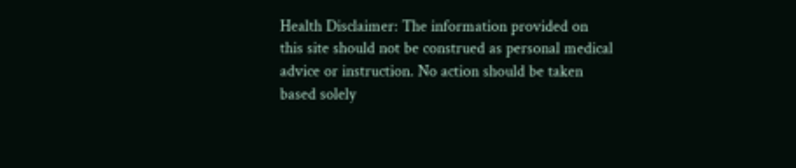Health Disclaimer: The information provided on this site should not be construed as personal medical advice or instruction. No action should be taken based solely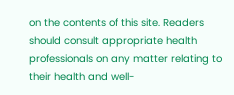on the contents of this site. Readers should consult appropriate health professionals on any matter relating to their health and well-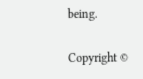being.

Copyright ©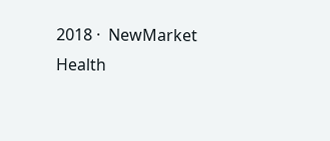2018 ·  NewMarket Health